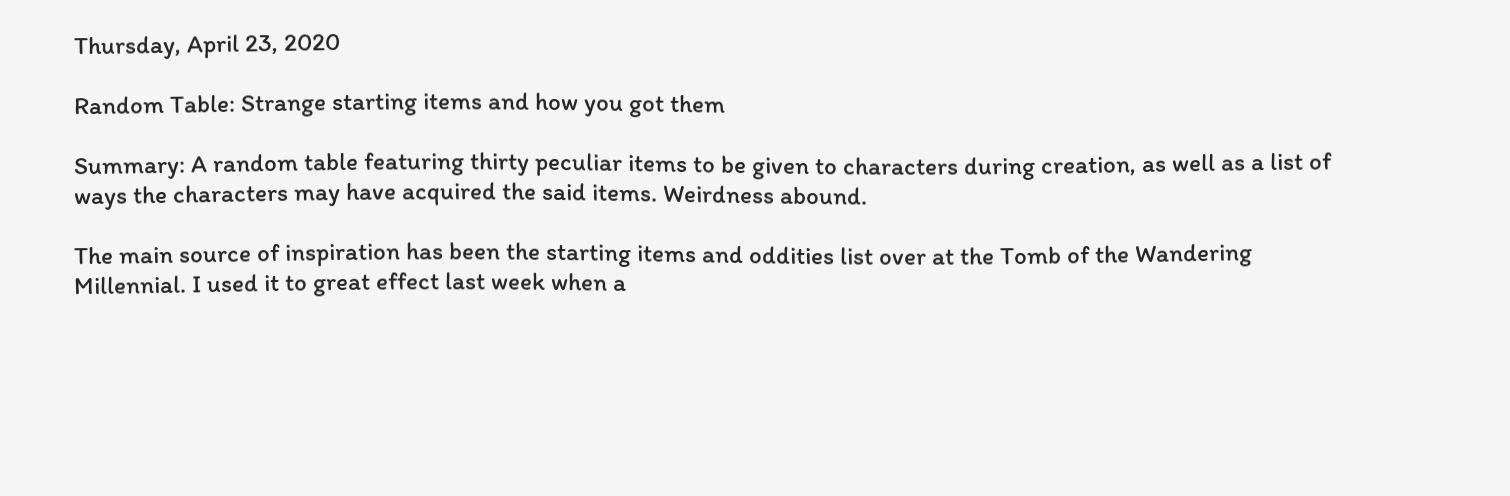Thursday, April 23, 2020

Random Table: Strange starting items and how you got them

Summary: A random table featuring thirty peculiar items to be given to characters during creation, as well as a list of ways the characters may have acquired the said items. Weirdness abound.

The main source of inspiration has been the starting items and oddities list over at the Tomb of the Wandering Millennial. I used it to great effect last week when a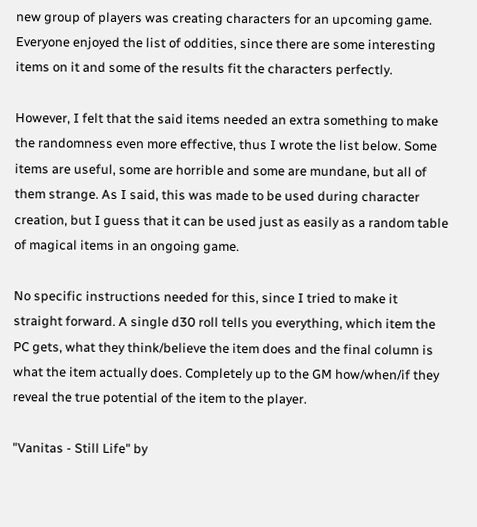new group of players was creating characters for an upcoming game. Everyone enjoyed the list of oddities, since there are some interesting items on it and some of the results fit the characters perfectly.

However, I felt that the said items needed an extra something to make the randomness even more effective, thus I wrote the list below. Some items are useful, some are horrible and some are mundane, but all of them strange. As I said, this was made to be used during character creation, but I guess that it can be used just as easily as a random table of magical items in an ongoing game.

No specific instructions needed for this, since I tried to make it straight forward. A single d30 roll tells you everything, which item the PC gets, what they think/believe the item does and the final column is what the item actually does. Completely up to the GM how/when/if they reveal the true potential of the item to the player.

"Vanitas - Still Life" by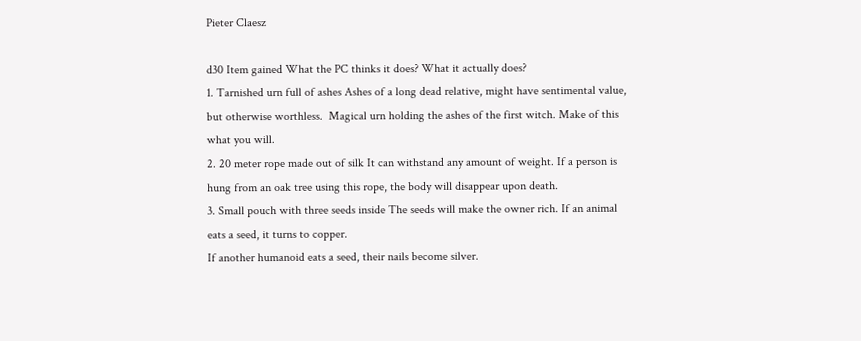Pieter Claesz

d30 Item gained What the PC thinks it does? What it actually does?
1. Tarnished urn full of ashes Ashes of a long dead relative, might have sentimental value, but otherwise worthless.  Magical urn holding the ashes of the first witch. Make of this what you will.
2. 20 meter rope made out of silk It can withstand any amount of weight. If a person is hung from an oak tree using this rope, the body will disappear upon death.
3. Small pouch with three seeds inside The seeds will make the owner rich. If an animal eats a seed, it turns to copper.
If another humanoid eats a seed, their nails become silver.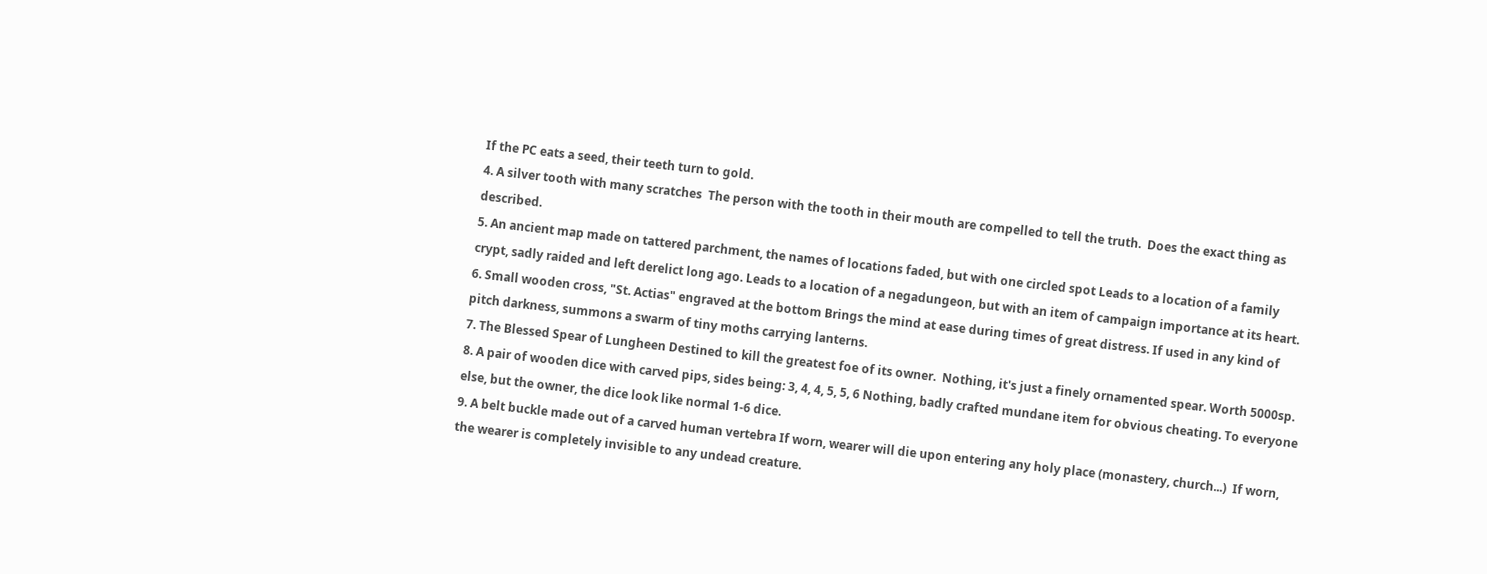If the PC eats a seed, their teeth turn to gold.
4. A silver tooth with many scratches  The person with the tooth in their mouth are compelled to tell the truth.  Does the exact thing as described.
5. An ancient map made on tattered parchment, the names of locations faded, but with one circled spot Leads to a location of a family crypt, sadly raided and left derelict long ago. Leads to a location of a negadungeon, but with an item of campaign importance at its heart.
6. Small wooden cross, "St. Actias" engraved at the bottom Brings the mind at ease during times of great distress. If used in any kind of pitch darkness, summons a swarm of tiny moths carrying lanterns.
7. The Blessed Spear of Lungheen Destined to kill the greatest foe of its owner.  Nothing, it's just a finely ornamented spear. Worth 5000sp.
8. A pair of wooden dice with carved pips, sides being: 3, 4, 4, 5, 5, 6 Nothing, badly crafted mundane item for obvious cheating. To everyone else, but the owner, the dice look like normal 1-6 dice.
9. A belt buckle made out of a carved human vertebra If worn, wearer will die upon entering any holy place (monastery, church...)  If worn, the wearer is completely invisible to any undead creature.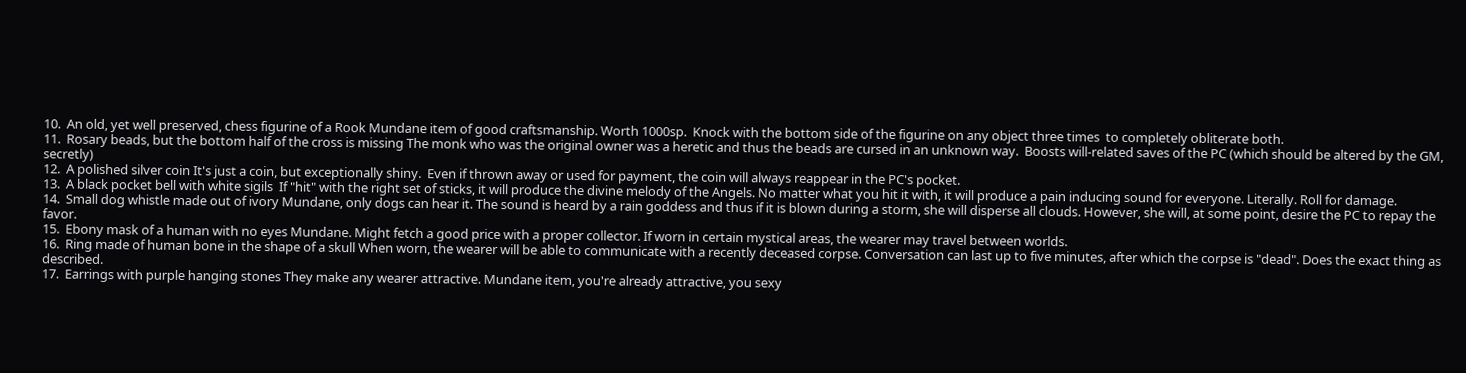10.  An old, yet well preserved, chess figurine of a Rook Mundane item of good craftsmanship. Worth 1000sp.  Knock with the bottom side of the figurine on any object three times  to completely obliterate both.
11.  Rosary beads, but the bottom half of the cross is missing The monk who was the original owner was a heretic and thus the beads are cursed in an unknown way.  Boosts will-related saves of the PC (which should be altered by the GM, secretly)
12.  A polished silver coin It's just a coin, but exceptionally shiny.  Even if thrown away or used for payment, the coin will always reappear in the PC's pocket.
13.  A black pocket bell with white sigils  If "hit" with the right set of sticks, it will produce the divine melody of the Angels. No matter what you hit it with, it will produce a pain inducing sound for everyone. Literally. Roll for damage.
14.  Small dog whistle made out of ivory Mundane, only dogs can hear it. The sound is heard by a rain goddess and thus if it is blown during a storm, she will disperse all clouds. However, she will, at some point, desire the PC to repay the favor.
15.  Ebony mask of a human with no eyes Mundane. Might fetch a good price with a proper collector. If worn in certain mystical areas, the wearer may travel between worlds.
16.  Ring made of human bone in the shape of a skull When worn, the wearer will be able to communicate with a recently deceased corpse. Conversation can last up to five minutes, after which the corpse is "dead". Does the exact thing as described.
17.  Earrings with purple hanging stones They make any wearer attractive. Mundane item, you're already attractive, you sexy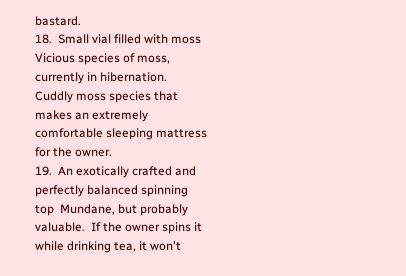bastard.
18.  Small vial filled with moss  Vicious species of moss, currently in hibernation.  Cuddly moss species that makes an extremely comfortable sleeping mattress for the owner.
19.  An exotically crafted and perfectly balanced spinning top  Mundane, but probably valuable.  If the owner spins it while drinking tea, it won't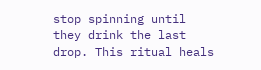stop spinning until they drink the last drop. This ritual heals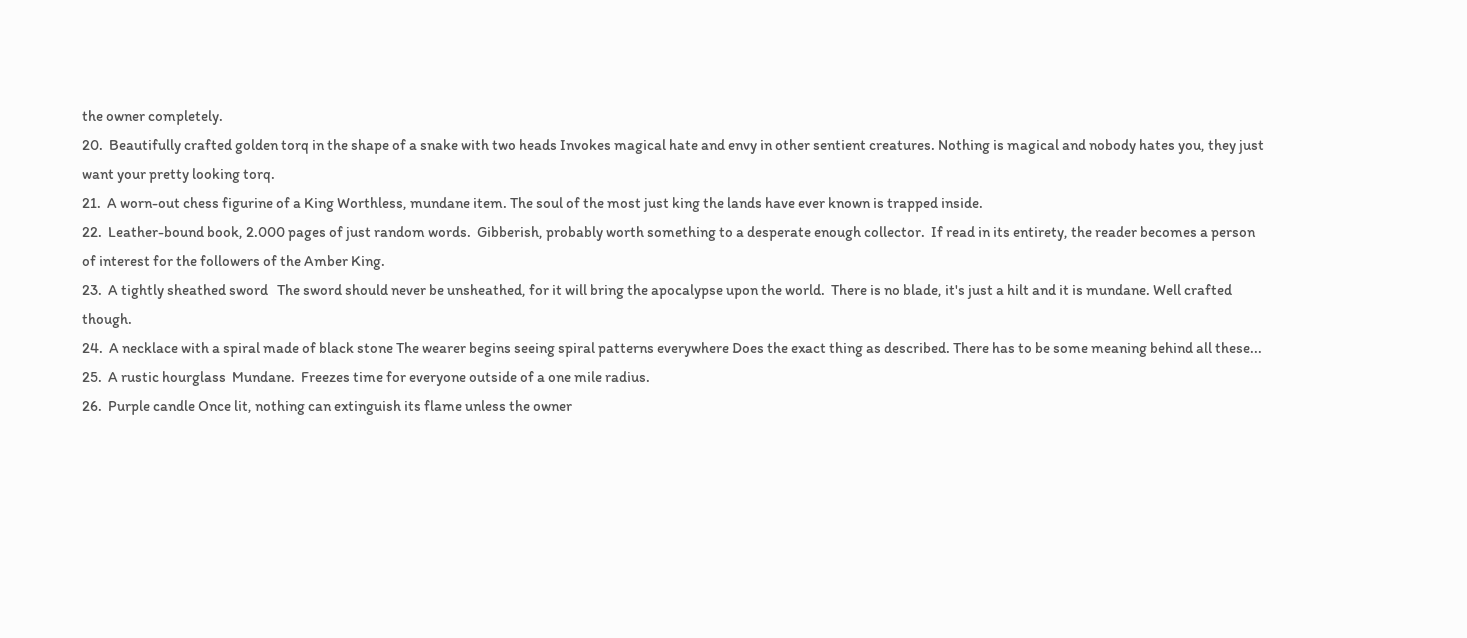the owner completely.
20.  Beautifully crafted golden torq in the shape of a snake with two heads Invokes magical hate and envy in other sentient creatures. Nothing is magical and nobody hates you, they just want your pretty looking torq.
21.  A worn-out chess figurine of a King Worthless, mundane item. The soul of the most just king the lands have ever known is trapped inside.
22.  Leather-bound book, 2.000 pages of just random words.  Gibberish, probably worth something to a desperate enough collector.  If read in its entirety, the reader becomes a person of interest for the followers of the Amber King.
23.  A tightly sheathed sword   The sword should never be unsheathed, for it will bring the apocalypse upon the world.  There is no blade, it's just a hilt and it is mundane. Well crafted though.
24.  A necklace with a spiral made of black stone The wearer begins seeing spiral patterns everywhere Does the exact thing as described. There has to be some meaning behind all these...
25.  A rustic hourglass  Mundane.  Freezes time for everyone outside of a one mile radius.
26.  Purple candle Once lit, nothing can extinguish its flame unless the owner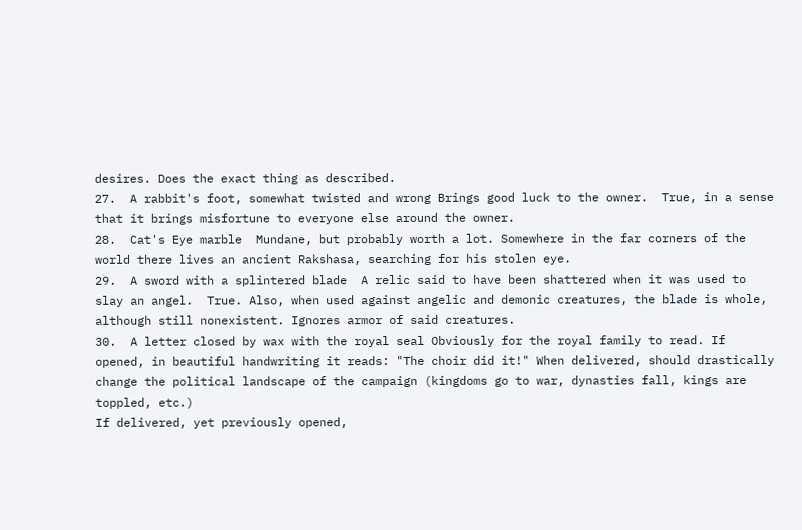desires. Does the exact thing as described.
27.  A rabbit's foot, somewhat twisted and wrong Brings good luck to the owner.  True, in a sense that it brings misfortune to everyone else around the owner.
28.  Cat's Eye marble  Mundane, but probably worth a lot. Somewhere in the far corners of the world there lives an ancient Rakshasa, searching for his stolen eye.
29.  A sword with a splintered blade  A relic said to have been shattered when it was used to slay an angel.  True. Also, when used against angelic and demonic creatures, the blade is whole, although still nonexistent. Ignores armor of said creatures.
30.  A letter closed by wax with the royal seal Obviously for the royal family to read. If opened, in beautiful handwriting it reads: "The choir did it!" When delivered, should drastically change the political landscape of the campaign (kingdoms go to war, dynasties fall, kings are toppled, etc.)
If delivered, yet previously opened,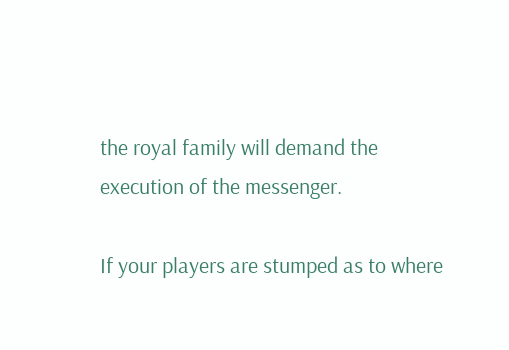the royal family will demand the execution of the messenger.

If your players are stumped as to where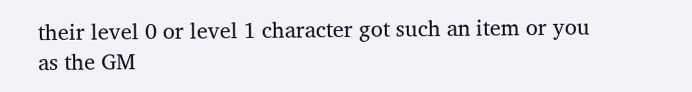their level 0 or level 1 character got such an item or you as the GM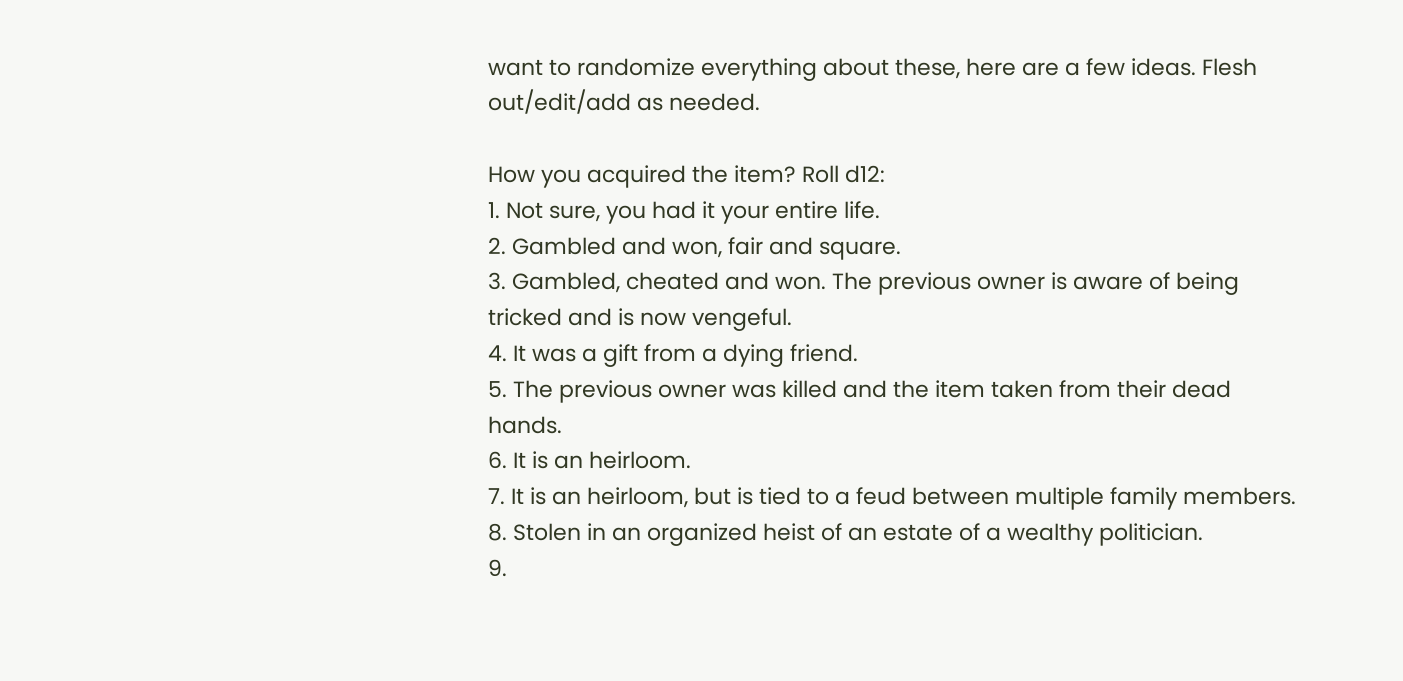want to randomize everything about these, here are a few ideas. Flesh out/edit/add as needed.

How you acquired the item? Roll d12:
1. Not sure, you had it your entire life.
2. Gambled and won, fair and square.
3. Gambled, cheated and won. The previous owner is aware of being tricked and is now vengeful.
4. It was a gift from a dying friend.
5. The previous owner was killed and the item taken from their dead hands.
6. It is an heirloom.
7. It is an heirloom, but is tied to a feud between multiple family members.
8. Stolen in an organized heist of an estate of a wealthy politician.
9.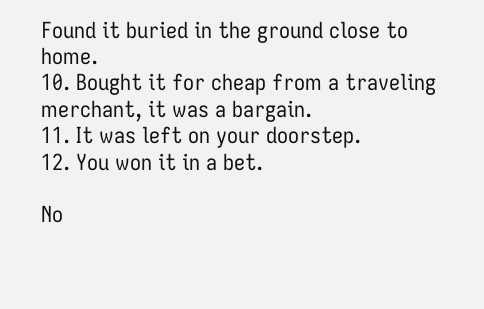Found it buried in the ground close to home.
10. Bought it for cheap from a traveling merchant, it was a bargain.
11. It was left on your doorstep.
12. You won it in a bet.

No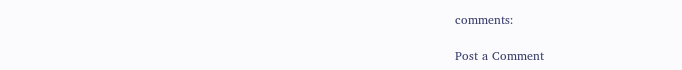comments:

Post a Comment